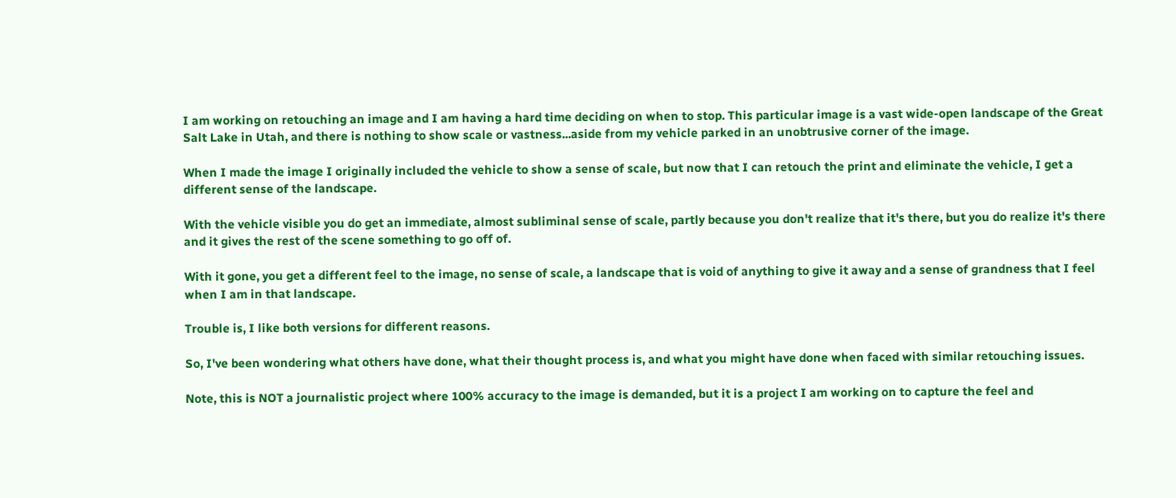I am working on retouching an image and I am having a hard time deciding on when to stop. This particular image is a vast wide-open landscape of the Great Salt Lake in Utah, and there is nothing to show scale or vastness...aside from my vehicle parked in an unobtrusive corner of the image.

When I made the image I originally included the vehicle to show a sense of scale, but now that I can retouch the print and eliminate the vehicle, I get a different sense of the landscape.

With the vehicle visible you do get an immediate, almost subliminal sense of scale, partly because you don't realize that it's there, but you do realize it's there and it gives the rest of the scene something to go off of.

With it gone, you get a different feel to the image, no sense of scale, a landscape that is void of anything to give it away and a sense of grandness that I feel when I am in that landscape.

Trouble is, I like both versions for different reasons.

So, I've been wondering what others have done, what their thought process is, and what you might have done when faced with similar retouching issues.

Note, this is NOT a journalistic project where 100% accuracy to the image is demanded, but it is a project I am working on to capture the feel and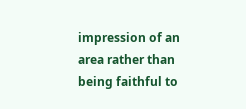impression of an area rather than being faithful to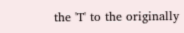the 'T' to the originally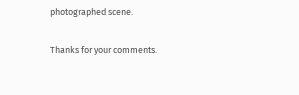photographed scene.

Thanks for your comments.